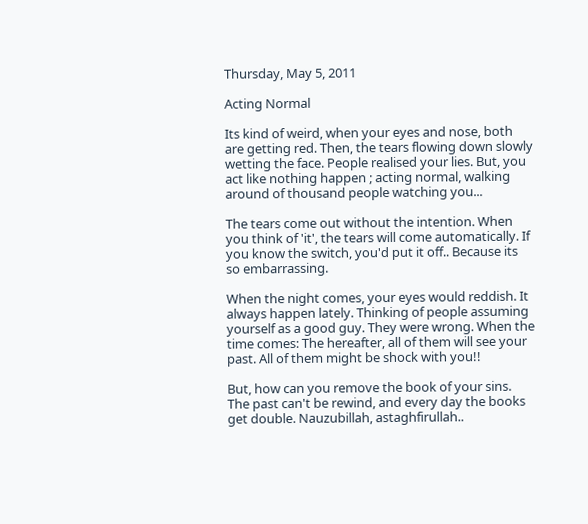Thursday, May 5, 2011

Acting Normal

Its kind of weird, when your eyes and nose, both are getting red. Then, the tears flowing down slowly wetting the face. People realised your lies. But, you act like nothing happen ; acting normal, walking around of thousand people watching you...

The tears come out without the intention. When you think of 'it', the tears will come automatically. If you know the switch, you'd put it off.. Because its so embarrassing.

When the night comes, your eyes would reddish. It always happen lately. Thinking of people assuming yourself as a good guy. They were wrong. When the time comes: The hereafter, all of them will see your past. All of them might be shock with you!!

But, how can you remove the book of your sins. The past can't be rewind, and every day the books get double. Nauzubillah, astaghfirullah..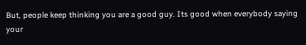But, people keep thinking you are a good guy. Its good when everybody saying your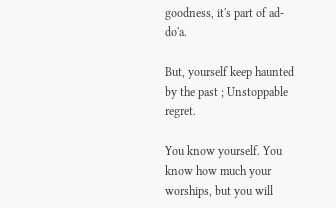goodness, it's part of ad-do'a.

But, yourself keep haunted by the past ; Unstoppable regret.

You know yourself. You know how much your worships, but you will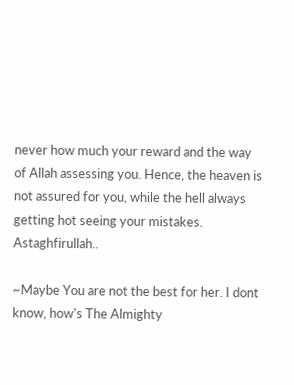never how much your reward and the way of Allah assessing you. Hence, the heaven is not assured for you, while the hell always getting hot seeing your mistakes. Astaghfirullah..

~Maybe You are not the best for her. I dont know, how's The Almighty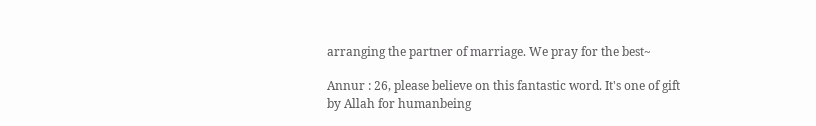arranging the partner of marriage. We pray for the best~

Annur : 26, please believe on this fantastic word. It's one of gift by Allah for humanbeing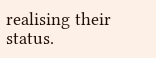realising their status.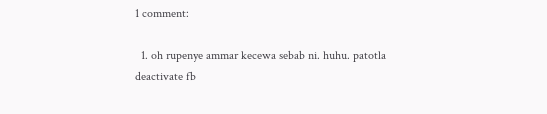1 comment:

  1. oh rupenye ammar kecewa sebab ni. huhu. patotla deactivate fb